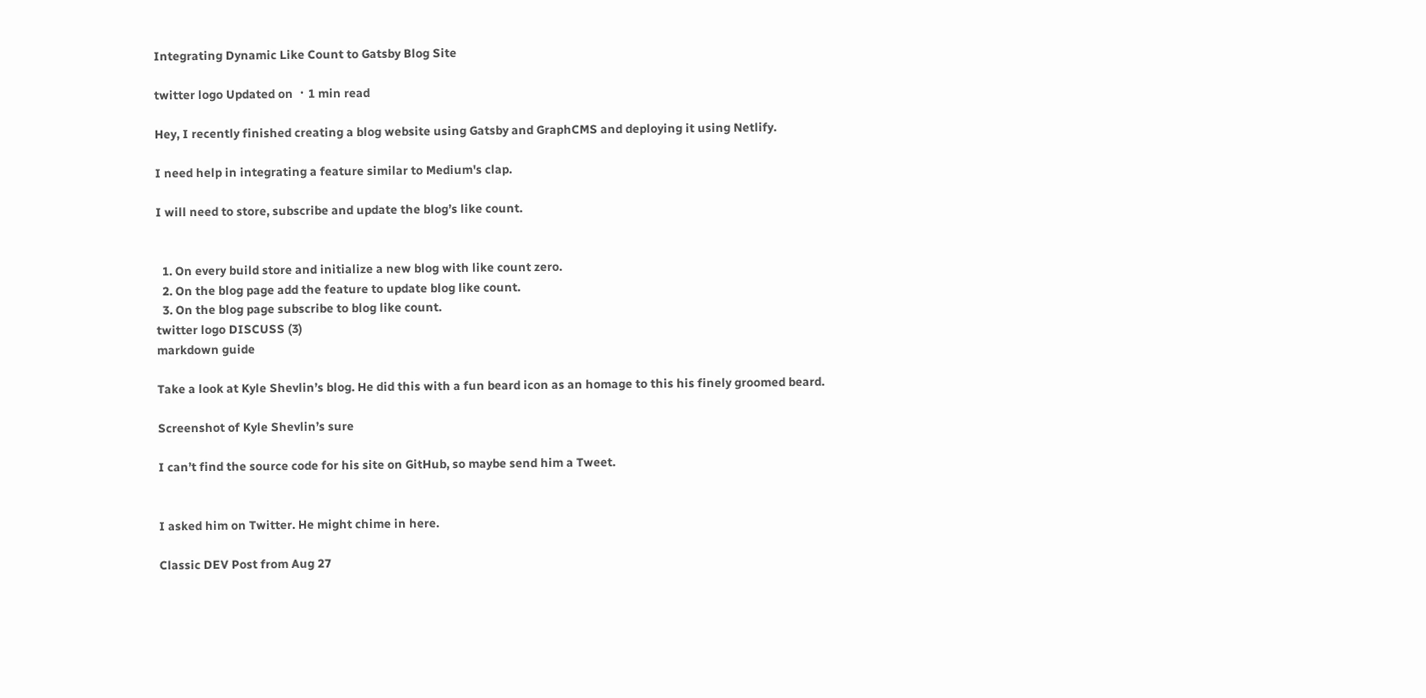Integrating Dynamic Like Count to Gatsby Blog Site

twitter logo Updated on ・1 min read

Hey, I recently finished creating a blog website using Gatsby and GraphCMS and deploying it using Netlify.

I need help in integrating a feature similar to Medium's clap.

I will need to store, subscribe and update the blog’s like count.


  1. On every build store and initialize a new blog with like count zero.
  2. On the blog page add the feature to update blog like count.
  3. On the blog page subscribe to blog like count.
twitter logo DISCUSS (3)
markdown guide

Take a look at Kyle Shevlin’s blog. He did this with a fun beard icon as an homage to this his finely groomed beard.

Screenshot of Kyle Shevlin’s sure

I can’t find the source code for his site on GitHub, so maybe send him a Tweet.


I asked him on Twitter. He might chime in here.

Classic DEV Post from Aug 27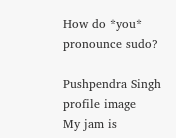How do *you* pronounce sudo?

Pushpendra Singh profile image
My jam is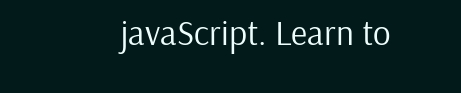javaScript. Learn to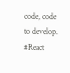code, code to develop. #React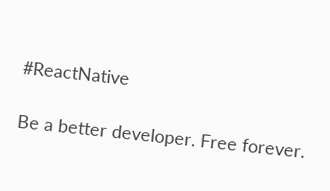#ReactNative

Be a better developer. Free forever.